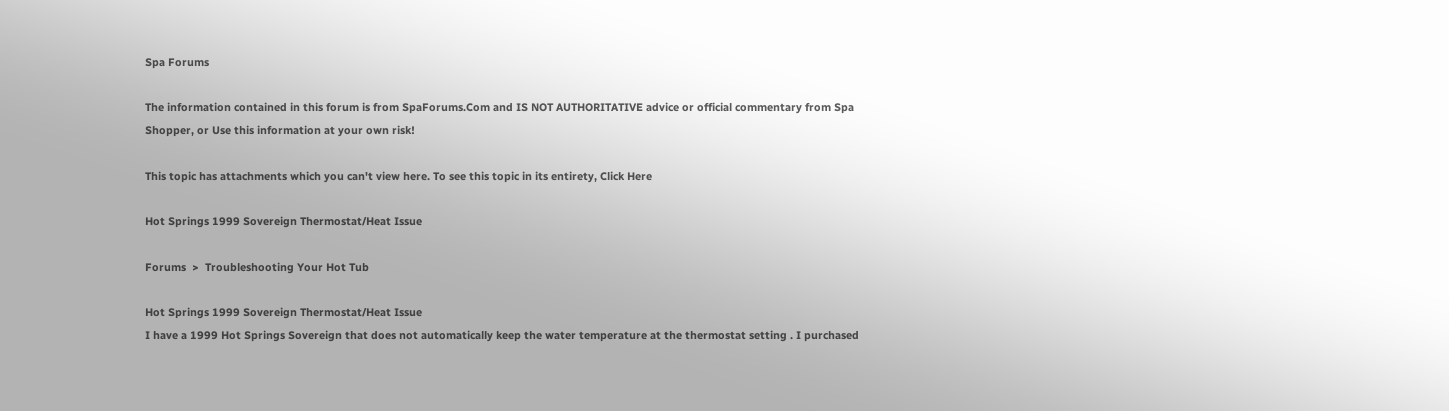Spa Forums

The information contained in this forum is from SpaForums.Com and IS NOT AUTHORITATIVE advice or official commentary from Spa Shopper, or Use this information at your own risk!

This topic has attachments which you can't view here. To see this topic in its entirety, Click Here

Hot Springs 1999 Sovereign Thermostat/Heat Issue

Forums  >  Troubleshooting Your Hot Tub

Hot Springs 1999 Sovereign Thermostat/Heat Issue
I have a 1999 Hot Springs Sovereign that does not automatically keep the water temperature at the thermostat setting . I purchased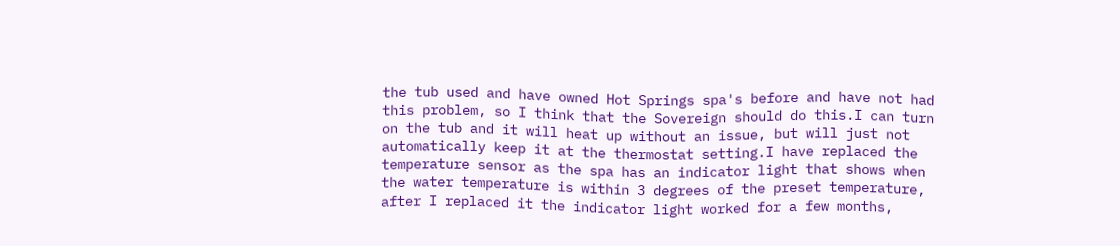the tub used and have owned Hot Springs spa's before and have not had this problem, so I think that the Sovereign should do this.I can turn on the tub and it will heat up without an issue, but will just not automatically keep it at the thermostat setting.I have replaced the temperature sensor as the spa has an indicator light that shows when the water temperature is within 3 degrees of the preset temperature, after I replaced it the indicator light worked for a few months,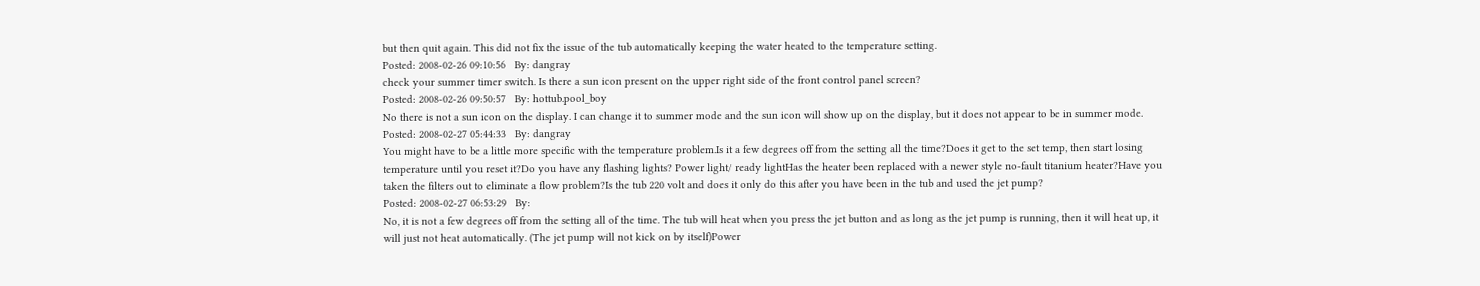but then quit again. This did not fix the issue of the tub automatically keeping the water heated to the temperature setting.
Posted: 2008-02-26 09:10:56   By: dangray
check your summer timer switch. Is there a sun icon present on the upper right side of the front control panel screen?
Posted: 2008-02-26 09:50:57   By: hottub.pool_boy
No there is not a sun icon on the display. I can change it to summer mode and the sun icon will show up on the display, but it does not appear to be in summer mode.
Posted: 2008-02-27 05:44:33   By: dangray
You might have to be a little more specific with the temperature problem.Is it a few degrees off from the setting all the time?Does it get to the set temp, then start losing temperature until you reset it?Do you have any flashing lights? Power light/ ready lightHas the heater been replaced with a newer style no-fault titanium heater?Have you taken the filters out to eliminate a flow problem?Is the tub 220 volt and does it only do this after you have been in the tub and used the jet pump?
Posted: 2008-02-27 06:53:29   By:
No, it is not a few degrees off from the setting all of the time. The tub will heat when you press the jet button and as long as the jet pump is running, then it will heat up, it will just not heat automatically. (The jet pump will not kick on by itself)Power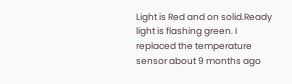Light is Red and on solid.Ready light is flashing green. I replaced the temperature sensor about 9 months ago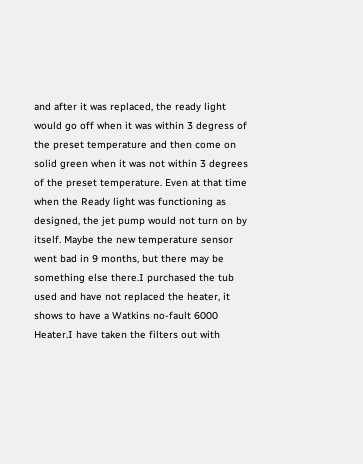and after it was replaced, the ready light would go off when it was within 3 degress of the preset temperature and then come on solid green when it was not within 3 degrees of the preset temperature. Even at that time when the Ready light was functioning as designed, the jet pump would not turn on by itself. Maybe the new temperature sensor went bad in 9 months, but there may be something else there.I purchased the tub used and have not replaced the heater, it shows to have a Watkins no-fault 6000 Heater.I have taken the filters out with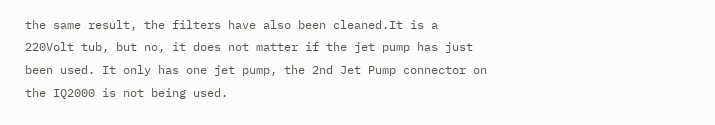the same result, the filters have also been cleaned.It is a 220Volt tub, but no, it does not matter if the jet pump has just been used. It only has one jet pump, the 2nd Jet Pump connector on the IQ2000 is not being used.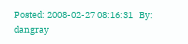Posted: 2008-02-27 08:16:31   By: dangray